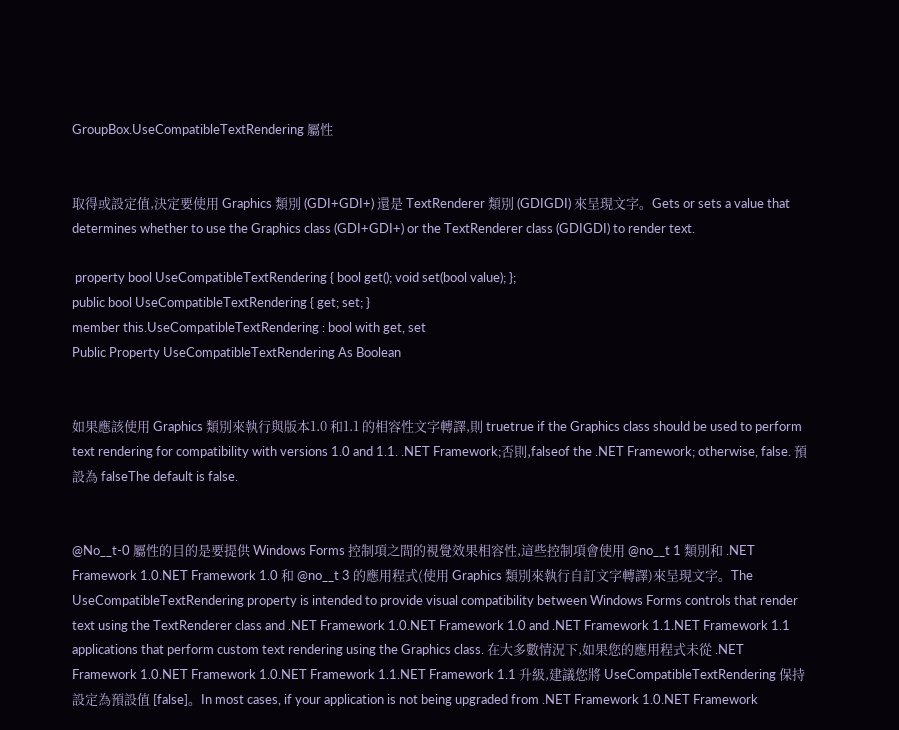GroupBox.UseCompatibleTextRendering 屬性


取得或設定值,決定要使用 Graphics 類別 (GDI+GDI+) 還是 TextRenderer 類別 (GDIGDI) 來呈現文字。Gets or sets a value that determines whether to use the Graphics class (GDI+GDI+) or the TextRenderer class (GDIGDI) to render text.

 property bool UseCompatibleTextRendering { bool get(); void set(bool value); };
public bool UseCompatibleTextRendering { get; set; }
member this.UseCompatibleTextRendering : bool with get, set
Public Property UseCompatibleTextRendering As Boolean


如果應該使用 Graphics 類別來執行與版本1.0 和1.1 的相容性文字轉譯,則 truetrue if the Graphics class should be used to perform text rendering for compatibility with versions 1.0 and 1.1. .NET Framework;否則,falseof the .NET Framework; otherwise, false. 預設為 falseThe default is false.


@No__t-0 屬性的目的是要提供 Windows Forms 控制項之間的視覺效果相容性,這些控制項會使用 @no__t 1 類別和 .NET Framework 1.0.NET Framework 1.0 和 @no__t 3 的應用程式(使用 Graphics 類別來執行自訂文字轉譯)來呈現文字。The UseCompatibleTextRendering property is intended to provide visual compatibility between Windows Forms controls that render text using the TextRenderer class and .NET Framework 1.0.NET Framework 1.0 and .NET Framework 1.1.NET Framework 1.1 applications that perform custom text rendering using the Graphics class. 在大多數情況下,如果您的應用程式未從 .NET Framework 1.0.NET Framework 1.0.NET Framework 1.1.NET Framework 1.1 升級,建議您將 UseCompatibleTextRendering 保持設定為預設值 [false]。In most cases, if your application is not being upgraded from .NET Framework 1.0.NET Framework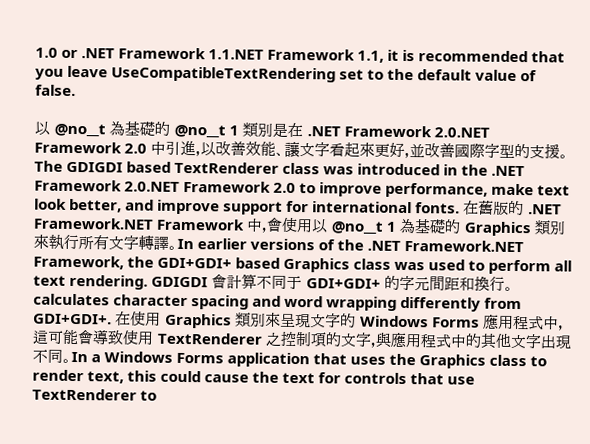1.0 or .NET Framework 1.1.NET Framework 1.1, it is recommended that you leave UseCompatibleTextRendering set to the default value of false.

以 @no__t 為基礎的 @no__t 1 類別是在 .NET Framework 2.0.NET Framework 2.0 中引進,以改善效能、讓文字看起來更好,並改善國際字型的支援。The GDIGDI based TextRenderer class was introduced in the .NET Framework 2.0.NET Framework 2.0 to improve performance, make text look better, and improve support for international fonts. 在舊版的 .NET Framework.NET Framework 中,會使用以 @no__t 1 為基礎的 Graphics 類別來執行所有文字轉譯。In earlier versions of the .NET Framework.NET Framework, the GDI+GDI+ based Graphics class was used to perform all text rendering. GDIGDI 會計算不同于 GDI+GDI+ 的字元間距和換行。calculates character spacing and word wrapping differently from GDI+GDI+. 在使用 Graphics 類別來呈現文字的 Windows Forms 應用程式中,這可能會導致使用 TextRenderer 之控制項的文字,與應用程式中的其他文字出現不同。In a Windows Forms application that uses the Graphics class to render text, this could cause the text for controls that use TextRenderer to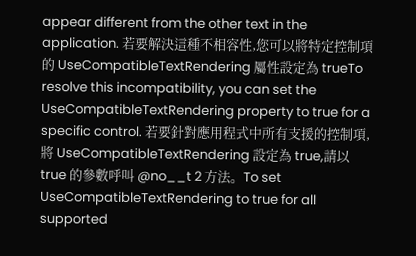appear different from the other text in the application. 若要解決這種不相容性,您可以將特定控制項的 UseCompatibleTextRendering 屬性設定為 trueTo resolve this incompatibility, you can set the UseCompatibleTextRendering property to true for a specific control. 若要針對應用程式中所有支援的控制項,將 UseCompatibleTextRendering 設定為 true,請以 true 的參數呼叫 @no__t 2 方法。To set UseCompatibleTextRendering to true for all supported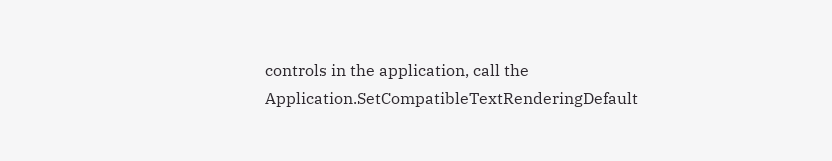controls in the application, call the Application.SetCompatibleTextRenderingDefault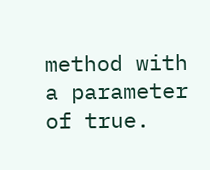method with a parameter of true.